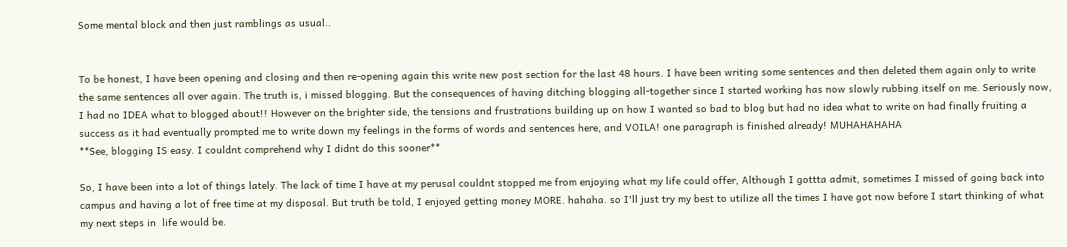Some mental block and then just ramblings as usual..


To be honest, I have been opening and closing and then re-opening again this write new post section for the last 48 hours. I have been writing some sentences and then deleted them again only to write the same sentences all over again. The truth is, i missed blogging. But the consequences of having ditching blogging all-together since I started working has now slowly rubbing itself on me. Seriously now, I had no IDEA what to blogged about!! However on the brighter side, the tensions and frustrations building up on how I wanted so bad to blog but had no idea what to write on had finally fruiting a success as it had eventually prompted me to write down my feelings in the forms of words and sentences here, and VOILA! one paragraph is finished already! MUHAHAHAHA
**See, blogging IS easy. I couldnt comprehend why I didnt do this sooner**

So, I have been into a lot of things lately. The lack of time I have at my perusal couldnt stopped me from enjoying what my life could offer, Although I gottta admit, sometimes I missed of going back into campus and having a lot of free time at my disposal. But truth be told, I enjoyed getting money MORE. hahaha. so I'll just try my best to utilize all the times I have got now before I start thinking of what my next steps in  life would be.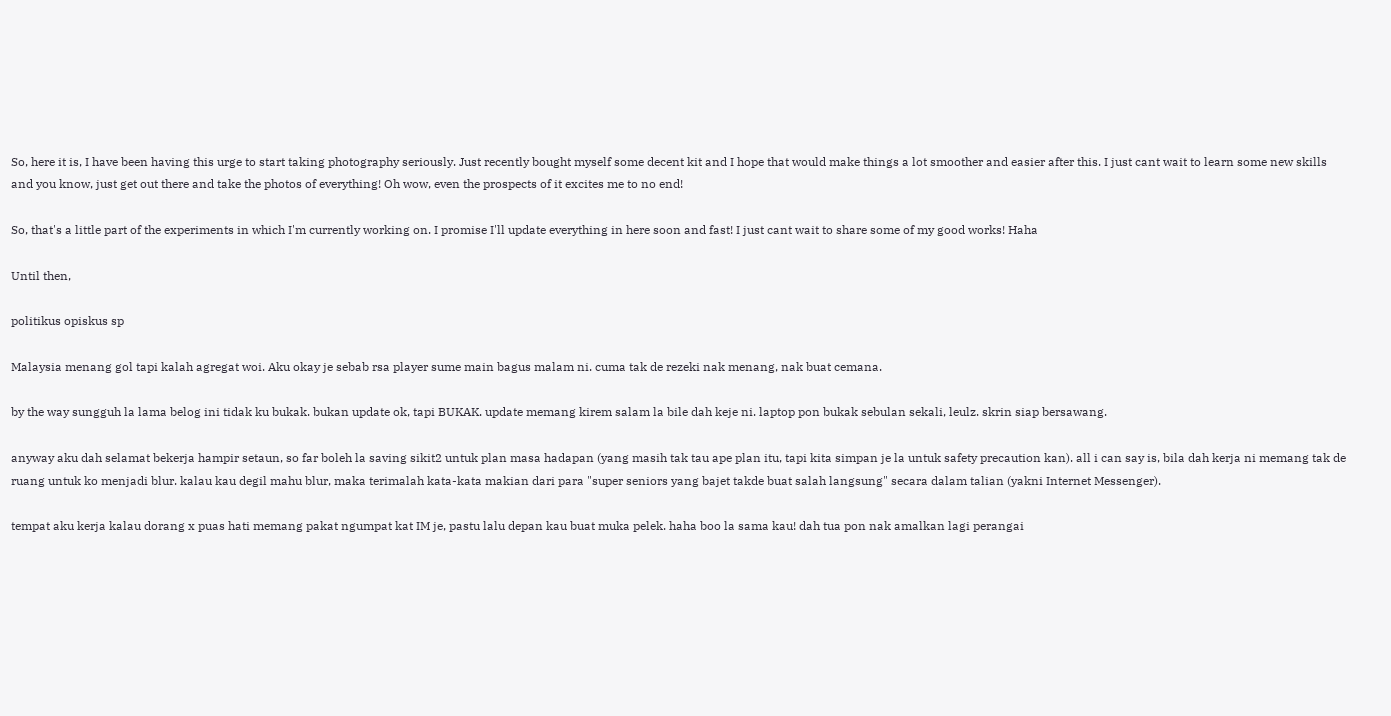So, here it is, I have been having this urge to start taking photography seriously. Just recently bought myself some decent kit and I hope that would make things a lot smoother and easier after this. I just cant wait to learn some new skills and you know, just get out there and take the photos of everything! Oh wow, even the prospects of it excites me to no end!

So, that's a little part of the experiments in which I'm currently working on. I promise I'll update everything in here soon and fast! I just cant wait to share some of my good works! Haha

Until then,

politikus opiskus sp

Malaysia menang gol tapi kalah agregat woi. Aku okay je sebab rsa player sume main bagus malam ni. cuma tak de rezeki nak menang, nak buat cemana.

by the way sungguh la lama belog ini tidak ku bukak. bukan update ok, tapi BUKAK. update memang kirem salam la bile dah keje ni. laptop pon bukak sebulan sekali, leulz. skrin siap bersawang.

anyway aku dah selamat bekerja hampir setaun, so far boleh la saving sikit2 untuk plan masa hadapan (yang masih tak tau ape plan itu, tapi kita simpan je la untuk safety precaution kan). all i can say is, bila dah kerja ni memang tak de ruang untuk ko menjadi blur. kalau kau degil mahu blur, maka terimalah kata-kata makian dari para "super seniors yang bajet takde buat salah langsung" secara dalam talian (yakni Internet Messenger).

tempat aku kerja kalau dorang x puas hati memang pakat ngumpat kat IM je, pastu lalu depan kau buat muka pelek. haha boo la sama kau! dah tua pon nak amalkan lagi perangai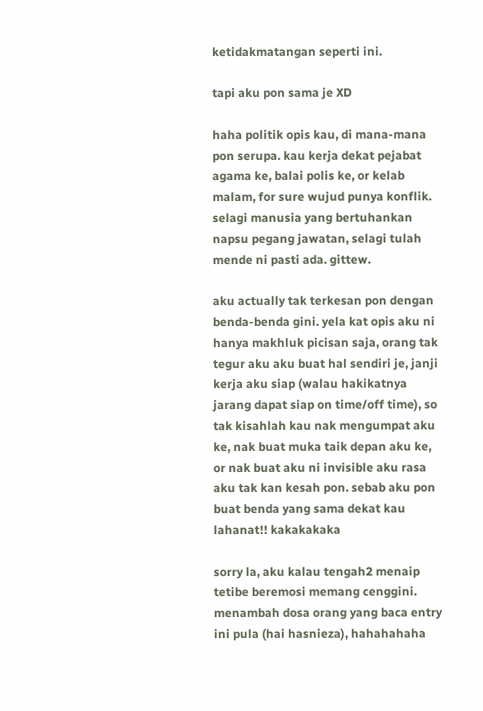ketidakmatangan seperti ini.

tapi aku pon sama je XD

haha politik opis kau, di mana-mana pon serupa. kau kerja dekat pejabat agama ke, balai polis ke, or kelab malam, for sure wujud punya konflik. selagi manusia yang bertuhankan napsu pegang jawatan, selagi tulah mende ni pasti ada. gittew.

aku actually tak terkesan pon dengan benda-benda gini. yela kat opis aku ni hanya makhluk picisan saja, orang tak tegur aku aku buat hal sendiri je, janji kerja aku siap (walau hakikatnya jarang dapat siap on time/off time), so tak kisahlah kau nak mengumpat aku ke, nak buat muka taik depan aku ke, or nak buat aku ni invisible aku rasa aku tak kan kesah pon. sebab aku pon buat benda yang sama dekat kau lahanat!! kakakakaka

sorry la, aku kalau tengah2 menaip tetibe beremosi memang cenggini. menambah dosa orang yang baca entry ini pula (hai hasnieza), hahahahaha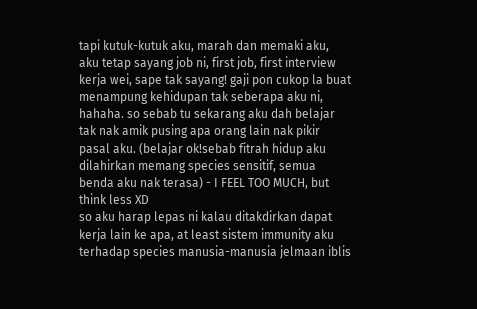tapi kutuk-kutuk aku, marah dan memaki aku, aku tetap sayang job ni, first job, first interview kerja wei, sape tak sayang! gaji pon cukop la buat menampung kehidupan tak seberapa aku ni, hahaha. so sebab tu sekarang aku dah belajar tak nak amik pusing apa orang lain nak pikir pasal aku. (belajar ok!sebab fitrah hidup aku dilahirkan memang species sensitif, semua benda aku nak terasa) - I FEEL TOO MUCH, but think less XD
so aku harap lepas ni kalau ditakdirkan dapat kerja lain ke apa, at least sistem immunity aku terhadap species manusia-manusia jelmaan iblis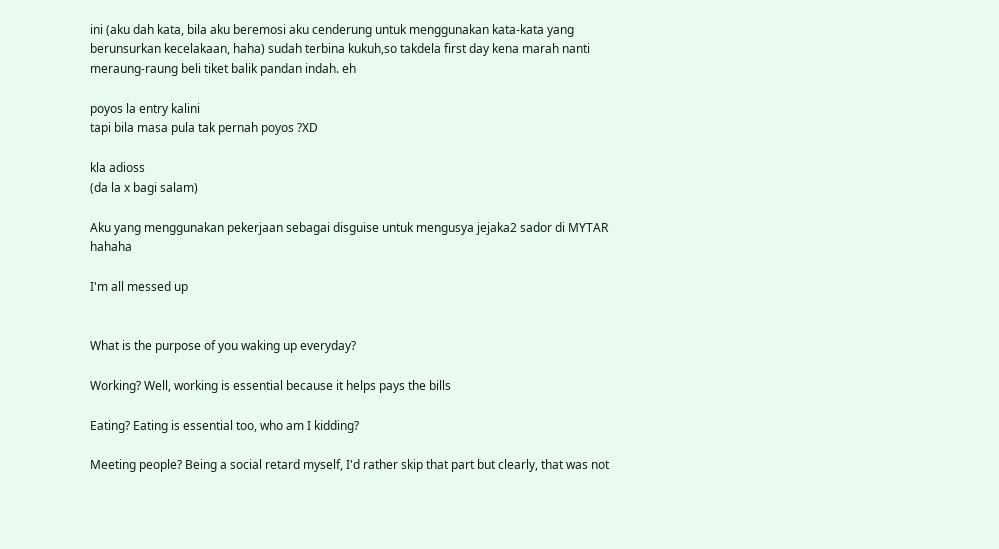ini (aku dah kata, bila aku beremosi aku cenderung untuk menggunakan kata-kata yang berunsurkan kecelakaan, haha) sudah terbina kukuh,so takdela first day kena marah nanti meraung-raung beli tiket balik pandan indah. eh

poyos la entry kalini
tapi bila masa pula tak pernah poyos ?XD

kla adioss
(da la x bagi salam)

Aku yang menggunakan pekerjaan sebagai disguise untuk mengusya jejaka2 sador di MYTAR hahaha

I'm all messed up


What is the purpose of you waking up everyday?

Working? Well, working is essential because it helps pays the bills

Eating? Eating is essential too, who am I kidding?

Meeting people? Being a social retard myself, I'd rather skip that part but clearly, that was not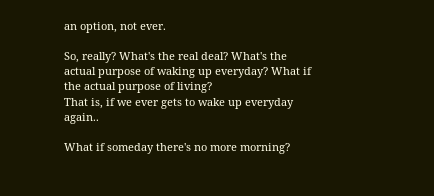an option, not ever.

So, really? What's the real deal? What's the actual purpose of waking up everyday? What if the actual purpose of living?
That is, if we ever gets to wake up everyday again..

What if someday there's no more morning?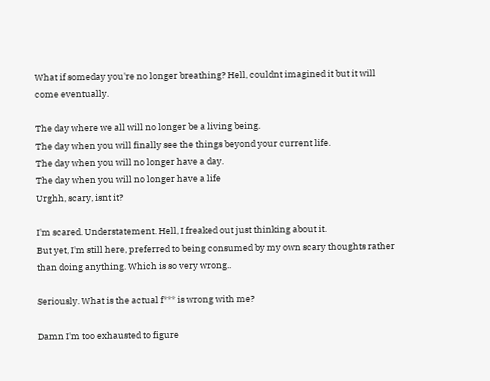What if someday you're no longer breathing? Hell, couldnt imagined it but it will come eventually.

The day where we all will no longer be a living being.
The day when you will finally see the things beyond your current life.
The day when you will no longer have a day.
The day when you will no longer have a life
Urghh, scary, isnt it?

I'm scared. Understatement. Hell, I freaked out just thinking about it.
But yet, I'm still here, preferred to being consumed by my own scary thoughts rather than doing anything. Which is so very wrong..

Seriously. What is the actual f*** is wrong with me?

Damn I'm too exhausted to figure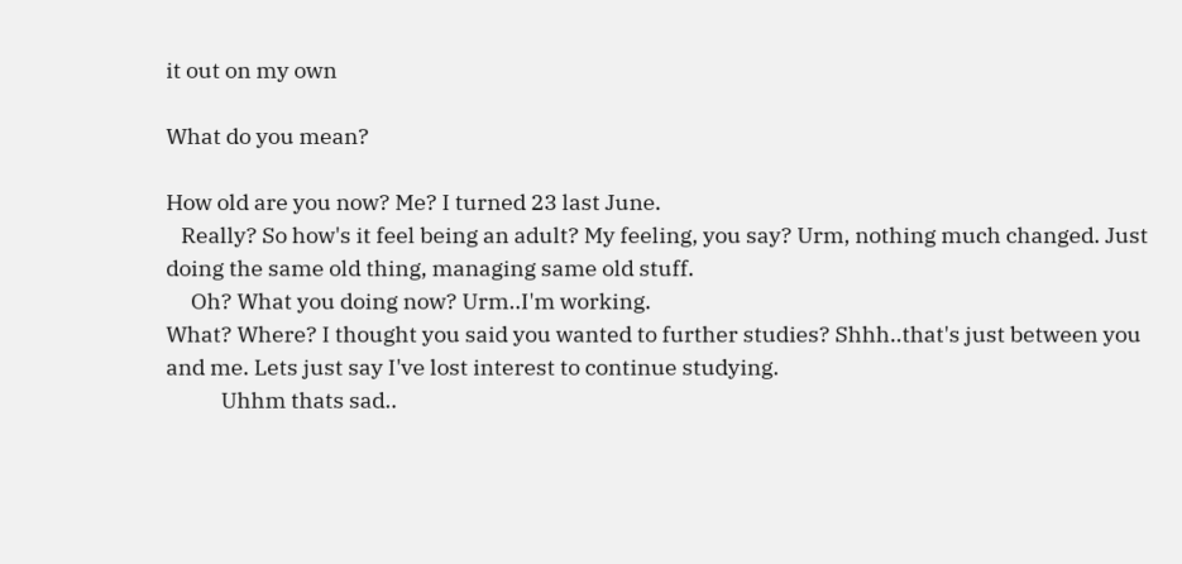it out on my own

What do you mean?

How old are you now? Me? I turned 23 last June.
   Really? So how's it feel being an adult? My feeling, you say? Urm, nothing much changed. Just doing the same old thing, managing same old stuff.
     Oh? What you doing now? Urm..I'm working.
What? Where? I thought you said you wanted to further studies? Shhh..that's just between you and me. Lets just say I've lost interest to continue studying.
           Uhhm thats sad..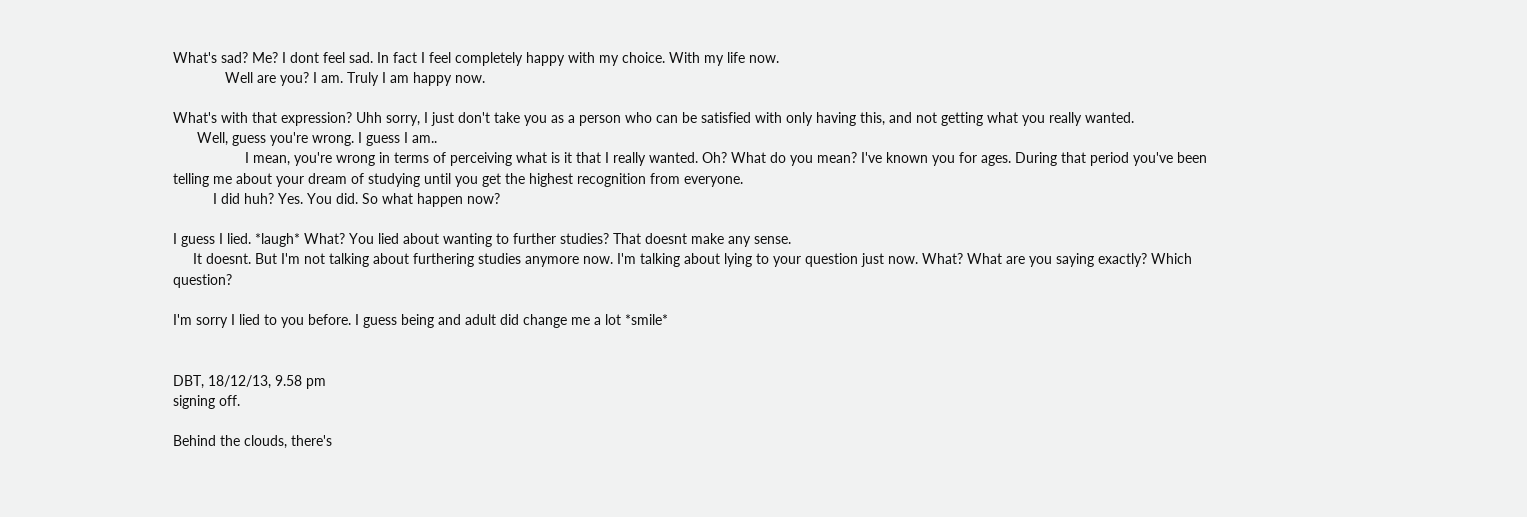What's sad? Me? I dont feel sad. In fact I feel completely happy with my choice. With my life now.
             Well are you? I am. Truly I am happy now.

What's with that expression? Uhh sorry, I just don't take you as a person who can be satisfied with only having this, and not getting what you really wanted.
      Well, guess you're wrong. I guess I am..
                  I mean, you're wrong in terms of perceiving what is it that I really wanted. Oh? What do you mean? I've known you for ages. During that period you've been telling me about your dream of studying until you get the highest recognition from everyone.
          I did huh? Yes. You did. So what happen now?

I guess I lied. *laugh* What? You lied about wanting to further studies? That doesnt make any sense.
     It doesnt. But I'm not talking about furthering studies anymore now. I'm talking about lying to your question just now. What? What are you saying exactly? Which question?

I'm sorry I lied to you before. I guess being and adult did change me a lot *smile*


DBT, 18/12/13, 9.58 pm
signing off.

Behind the clouds, there's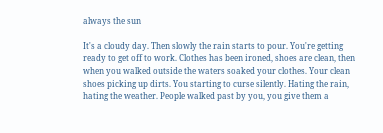always the sun

It's a cloudy day. Then slowly the rain starts to pour. You're getting ready to get off to work. Clothes has been ironed, shoes are clean, then when you walked outside the waters soaked your clothes. Your clean shoes picking up dirts. You starting to curse silently. Hating the rain, hating the weather. People walked past by you, you give them a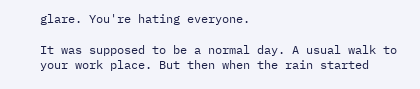glare. You're hating everyone.

It was supposed to be a normal day. A usual walk to your work place. But then when the rain started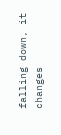falling down, it changes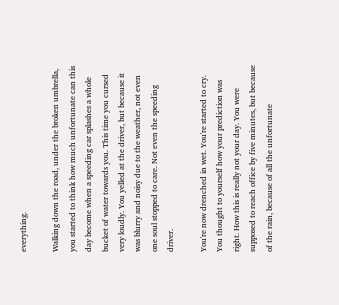everything.

Walking down the road, under the broken umbrella, you started to think how much unfortunate can this day become when a speeding car splashes a whole bucket of water towards you. This time you cursed very loudly. You yelled at the driver, but because it was blurry and noisy due to the weather, not even one soul stopped to care. Not even the speeding driver.

You're now drenched in wet. You're started to cry. You thought to yourself how your prediction was right. How this is really not your day. You were supposed to reach office by five minutes, but because of the rain, because of all the unfortunate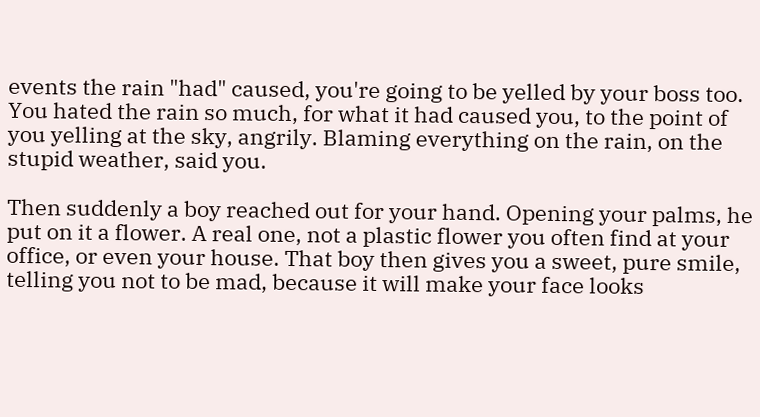events the rain "had" caused, you're going to be yelled by your boss too. You hated the rain so much, for what it had caused you, to the point of you yelling at the sky, angrily. Blaming everything on the rain, on the stupid weather, said you.

Then suddenly a boy reached out for your hand. Opening your palms, he put on it a flower. A real one, not a plastic flower you often find at your office, or even your house. That boy then gives you a sweet, pure smile, telling you not to be mad, because it will make your face looks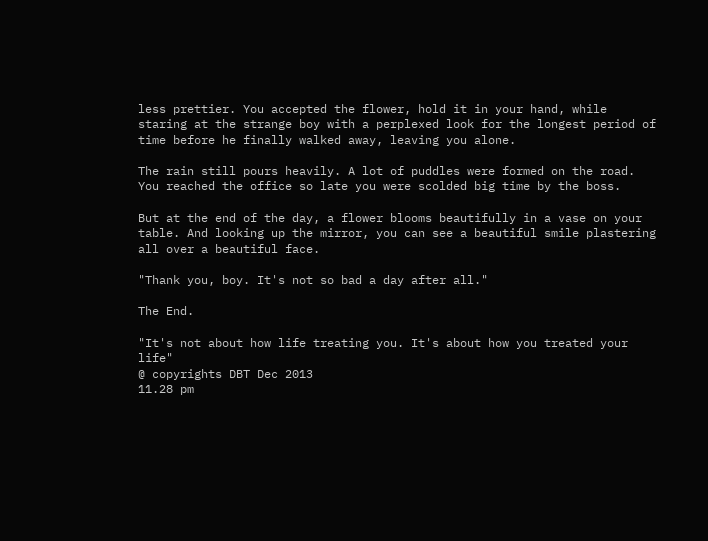less prettier. You accepted the flower, hold it in your hand, while staring at the strange boy with a perplexed look for the longest period of time before he finally walked away, leaving you alone.

The rain still pours heavily. A lot of puddles were formed on the road. You reached the office so late you were scolded big time by the boss.

But at the end of the day, a flower blooms beautifully in a vase on your table. And looking up the mirror, you can see a beautiful smile plastering all over a beautiful face.

"Thank you, boy. It's not so bad a day after all."

The End.

"It's not about how life treating you. It's about how you treated your life"
@ copyrights DBT Dec 2013
11.28 pm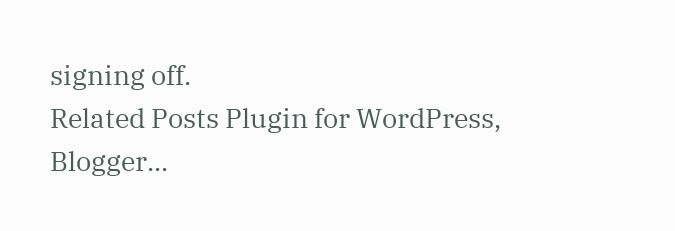signing off.
Related Posts Plugin for WordPress, Blogger...